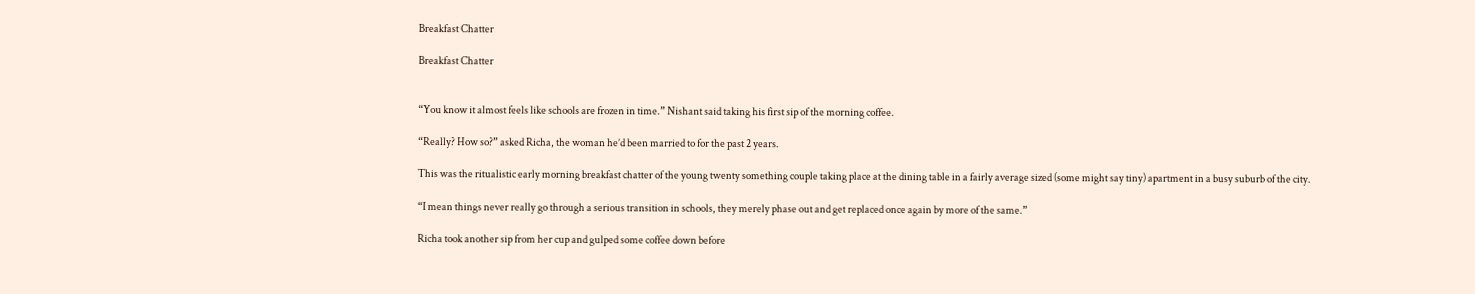Breakfast Chatter

Breakfast Chatter


“You know it almost feels like schools are frozen in time.” Nishant said taking his first sip of the morning coffee.

“Really? How so?” asked Richa, the woman he’d been married to for the past 2 years.

This was the ritualistic early morning breakfast chatter of the young twenty something couple taking place at the dining table in a fairly average sized (some might say tiny) apartment in a busy suburb of the city.

“I mean things never really go through a serious transition in schools, they merely phase out and get replaced once again by more of the same.”

Richa took another sip from her cup and gulped some coffee down before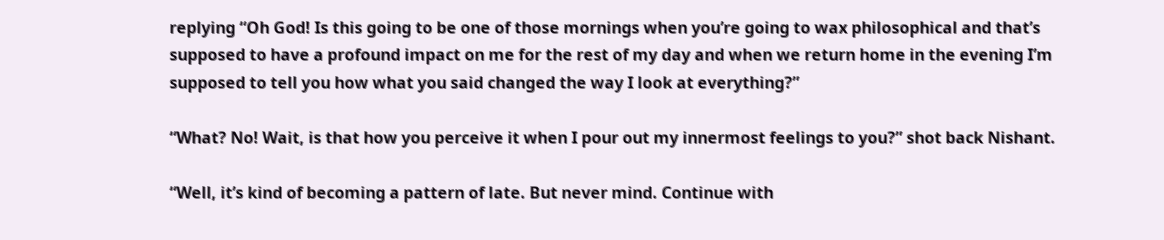replying “Oh God! Is this going to be one of those mornings when you’re going to wax philosophical and that’s supposed to have a profound impact on me for the rest of my day and when we return home in the evening I’m supposed to tell you how what you said changed the way I look at everything?”

“What? No! Wait, is that how you perceive it when I pour out my innermost feelings to you?” shot back Nishant.

“Well, it’s kind of becoming a pattern of late. But never mind. Continue with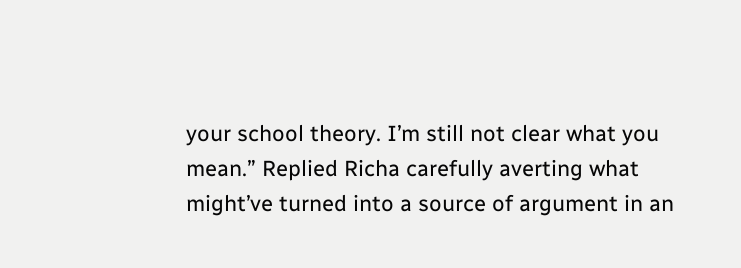your school theory. I’m still not clear what you mean.” Replied Richa carefully averting what might’ve turned into a source of argument in an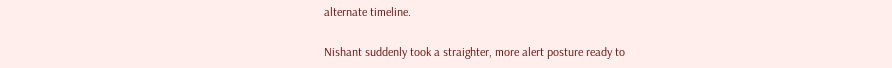alternate timeline.

Nishant suddenly took a straighter, more alert posture ready to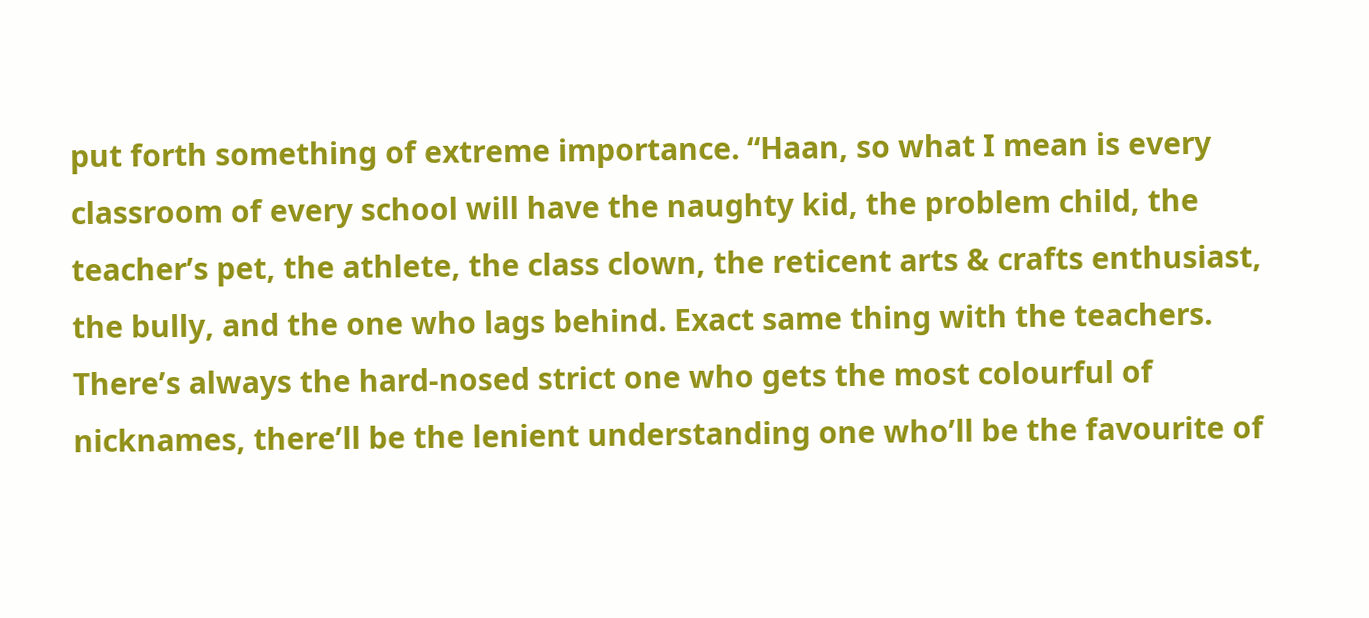put forth something of extreme importance. “Haan, so what I mean is every classroom of every school will have the naughty kid, the problem child, the teacher’s pet, the athlete, the class clown, the reticent arts & crafts enthusiast, the bully, and the one who lags behind. Exact same thing with the teachers. There’s always the hard-nosed strict one who gets the most colourful of nicknames, there’ll be the lenient understanding one who’ll be the favourite of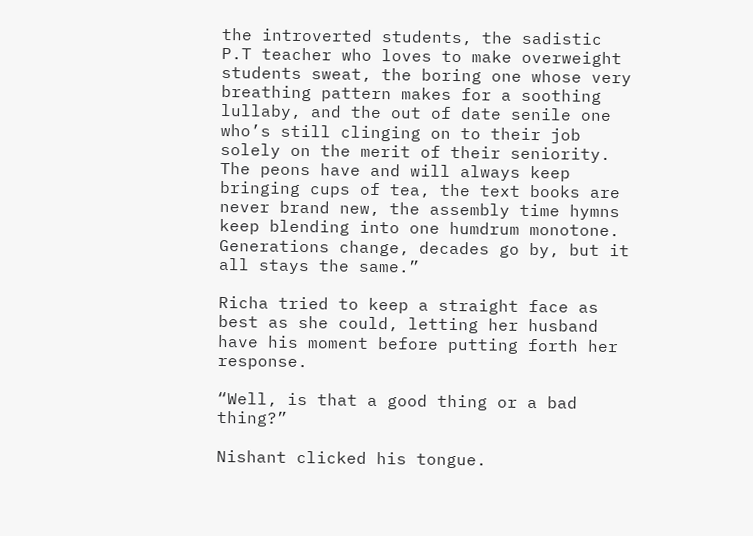the introverted students, the sadistic P.T teacher who loves to make overweight students sweat, the boring one whose very breathing pattern makes for a soothing lullaby, and the out of date senile one who’s still clinging on to their job solely on the merit of their seniority. The peons have and will always keep bringing cups of tea, the text books are never brand new, the assembly time hymns keep blending into one humdrum monotone. Generations change, decades go by, but it all stays the same.”

Richa tried to keep a straight face as best as she could, letting her husband have his moment before putting forth her response.

“Well, is that a good thing or a bad thing?”

Nishant clicked his tongue.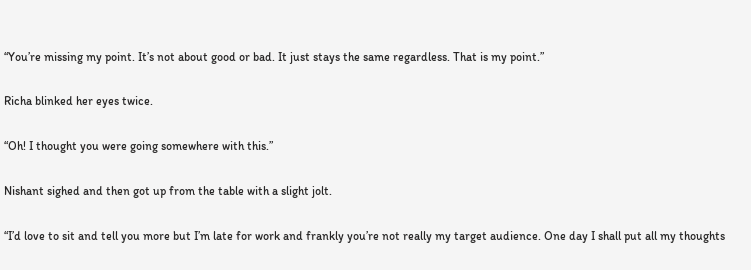“You’re missing my point. It’s not about good or bad. It just stays the same regardless. That is my point.”

Richa blinked her eyes twice.

“Oh! I thought you were going somewhere with this.”

Nishant sighed and then got up from the table with a slight jolt.

“I’d love to sit and tell you more but I’m late for work and frankly you’re not really my target audience. One day I shall put all my thoughts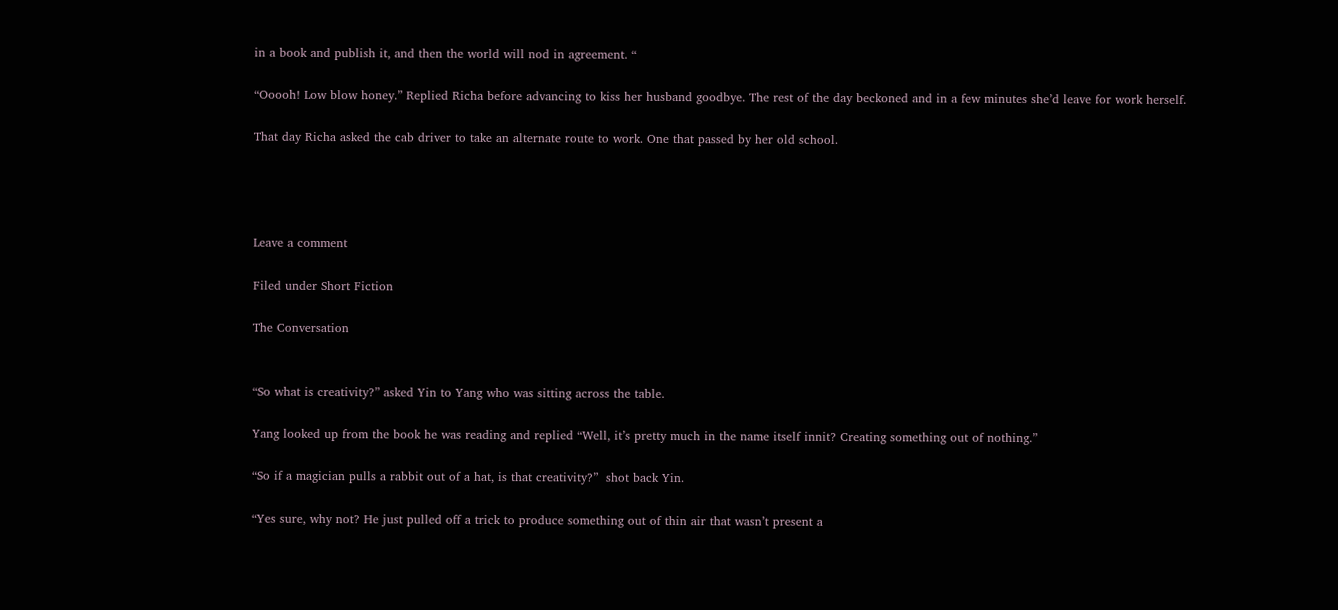in a book and publish it, and then the world will nod in agreement. “

“Ooooh! Low blow honey.” Replied Richa before advancing to kiss her husband goodbye. The rest of the day beckoned and in a few minutes she’d leave for work herself.

That day Richa asked the cab driver to take an alternate route to work. One that passed by her old school.




Leave a comment

Filed under Short Fiction

The Conversation


“So what is creativity?” asked Yin to Yang who was sitting across the table.

Yang looked up from the book he was reading and replied “Well, it’s pretty much in the name itself innit? Creating something out of nothing.”

“So if a magician pulls a rabbit out of a hat, is that creativity?”  shot back Yin.

“Yes sure, why not? He just pulled off a trick to produce something out of thin air that wasn’t present a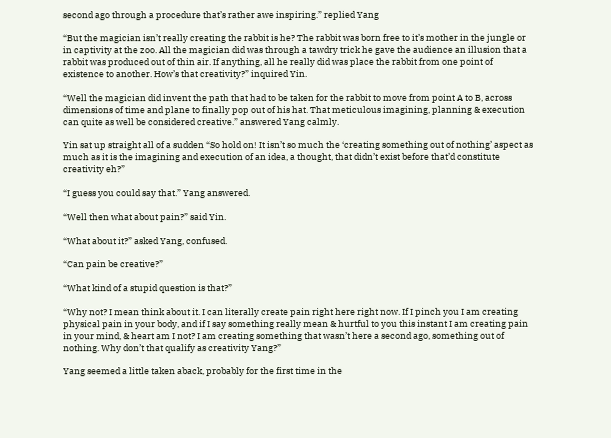second ago through a procedure that’s rather awe inspiring.” replied Yang

“But the magician isn’t really creating the rabbit is he? The rabbit was born free to it’s mother in the jungle or in captivity at the zoo. All the magician did was through a tawdry trick he gave the audience an illusion that a rabbit was produced out of thin air. If anything, all he really did was place the rabbit from one point of existence to another. How’s that creativity?” inquired Yin.

“Well the magician did invent the path that had to be taken for the rabbit to move from point A to B, across dimensions of time and plane to finally pop out of his hat. That meticulous imagining, planning & execution can quite as well be considered creative.” answered Yang calmly.

Yin sat up straight all of a sudden “So hold on! It isn’t so much the ‘creating something out of nothing’ aspect as much as it is the imagining and execution of an idea, a thought, that didn’t exist before that’d constitute creativity eh?”

“I guess you could say that.” Yang answered.

“Well then what about pain?” said Yin.

“What about it?” asked Yang, confused.

“Can pain be creative?”

“What kind of a stupid question is that?”

“Why not? I mean think about it. I can literally create pain right here right now. If I pinch you I am creating physical pain in your body, and if I say something really mean & hurtful to you this instant I am creating pain in your mind, & heart am I not? I am creating something that wasn’t here a second ago, something out of nothing. Why don’t that qualify as creativity Yang?”

Yang seemed a little taken aback, probably for the first time in the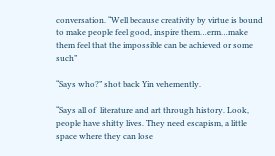conversation. “Well because creativity by virtue is bound to make people feel good, inspire them…erm…make them feel that the impossible can be achieved or some such”

“Says who?” shot back Yin vehemently.

“Says all of  literature and art through history. Look, people have shitty lives. They need escapism, a little space where they can lose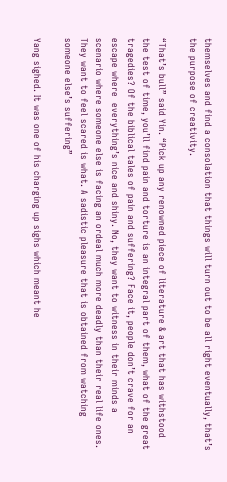themselves and find a consolation that things will turn out to be all right eventually, that’s the purpose of creativity.

“That’s bull” said Yin. “Pick up any renowned piece of literature & art that has withstood the test of time, you’ll find pain and torture is an integral part of them, what of the great tragedies? Of the biblical tales of pain and suffering? Face it, people don’t crave for an escape where  everything’s nice and shiny. No, they want to witness in their minds a scenario where someone else is facing an ordeal much more deadly than their real life ones. They want to feel scared is what. A sadistic pleasure that is obtained from watching someone else’s suffering”

Yang sighed. It was one of his charging up sighs which meant he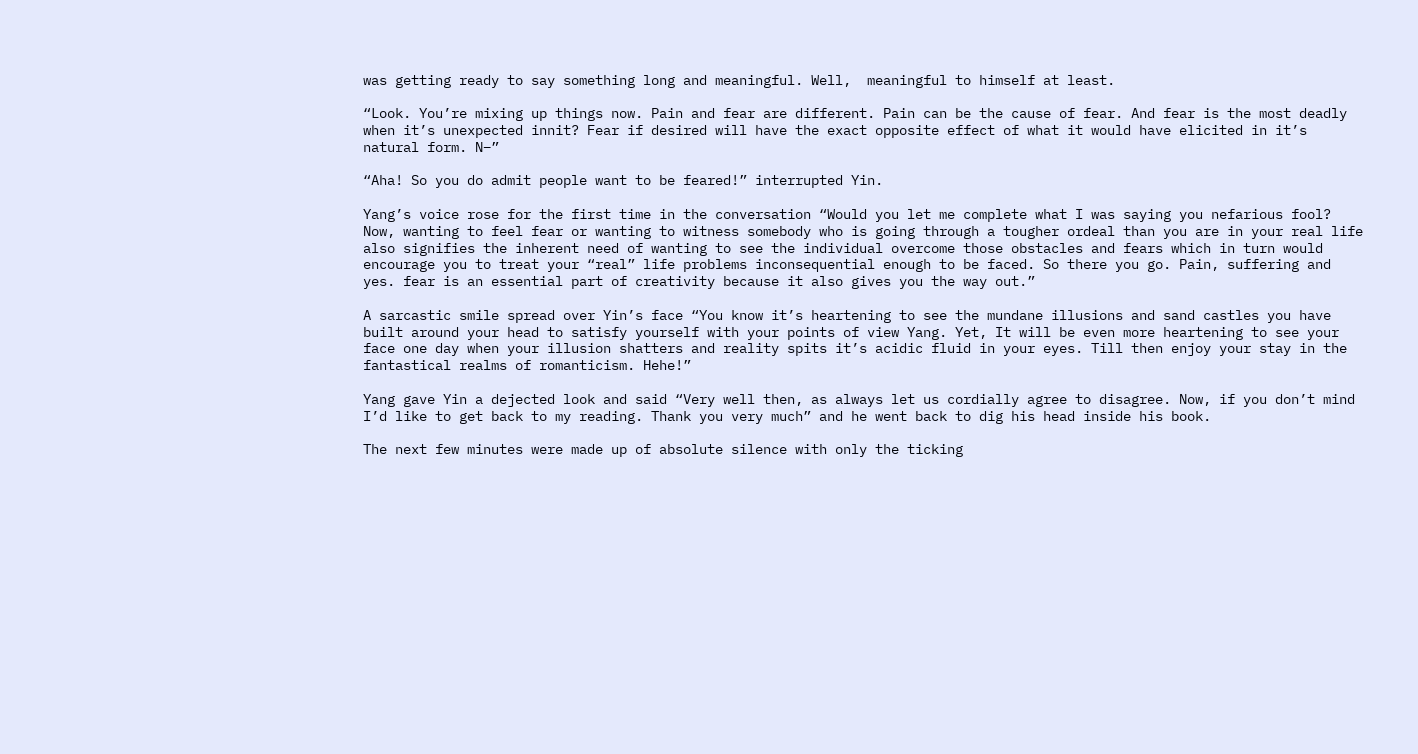was getting ready to say something long and meaningful. Well,  meaningful to himself at least.

“Look. You’re mixing up things now. Pain and fear are different. Pain can be the cause of fear. And fear is the most deadly when it’s unexpected innit? Fear if desired will have the exact opposite effect of what it would have elicited in it’s natural form. N–”

“Aha! So you do admit people want to be feared!” interrupted Yin.

Yang’s voice rose for the first time in the conversation “Would you let me complete what I was saying you nefarious fool? Now, wanting to feel fear or wanting to witness somebody who is going through a tougher ordeal than you are in your real life also signifies the inherent need of wanting to see the individual overcome those obstacles and fears which in turn would encourage you to treat your “real” life problems inconsequential enough to be faced. So there you go. Pain, suffering and yes. fear is an essential part of creativity because it also gives you the way out.”

A sarcastic smile spread over Yin’s face “You know it’s heartening to see the mundane illusions and sand castles you have built around your head to satisfy yourself with your points of view Yang. Yet, It will be even more heartening to see your face one day when your illusion shatters and reality spits it’s acidic fluid in your eyes. Till then enjoy your stay in the fantastical realms of romanticism. Hehe!”

Yang gave Yin a dejected look and said “Very well then, as always let us cordially agree to disagree. Now, if you don’t mind I’d like to get back to my reading. Thank you very much” and he went back to dig his head inside his book.

The next few minutes were made up of absolute silence with only the ticking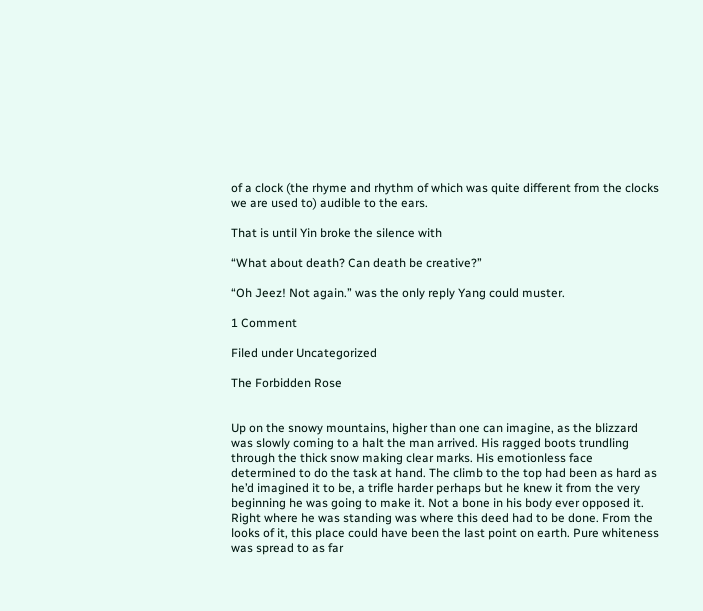of a clock (the rhyme and rhythm of which was quite different from the clocks we are used to) audible to the ears.

That is until Yin broke the silence with

“What about death? Can death be creative?”

“Oh Jeez! Not again.” was the only reply Yang could muster.

1 Comment

Filed under Uncategorized

The Forbidden Rose


Up on the snowy mountains, higher than one can imagine, as the blizzard was slowly coming to a halt the man arrived. His ragged boots trundling through the thick snow making clear marks. His emotionless face determined to do the task at hand. The climb to the top had been as hard as he’d imagined it to be, a trifle harder perhaps but he knew it from the very beginning he was going to make it. Not a bone in his body ever opposed it. Right where he was standing was where this deed had to be done. From the looks of it, this place could have been the last point on earth. Pure whiteness was spread to as far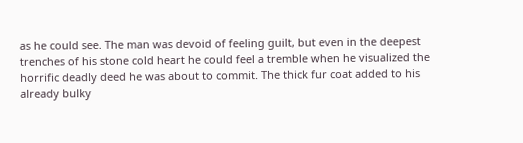as he could see. The man was devoid of feeling guilt, but even in the deepest trenches of his stone cold heart he could feel a tremble when he visualized the horrific deadly deed he was about to commit. The thick fur coat added to his already bulky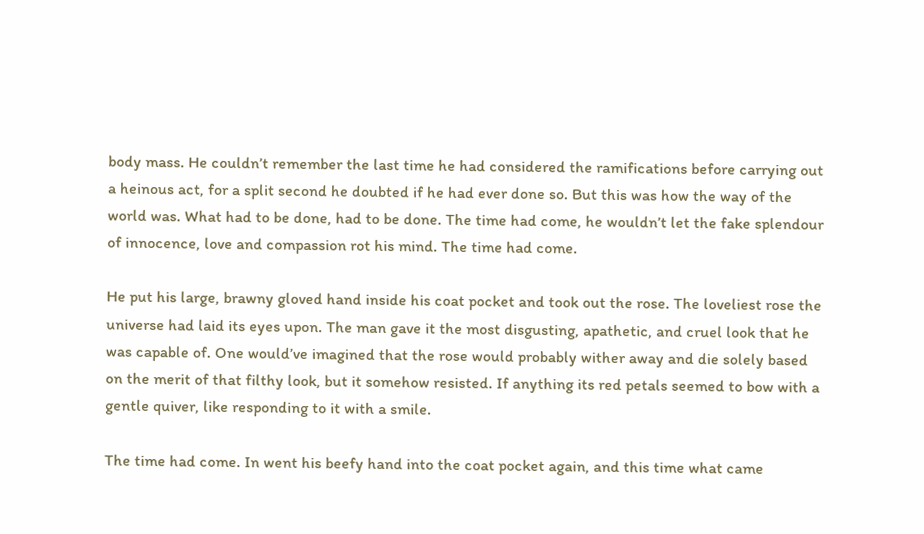body mass. He couldn’t remember the last time he had considered the ramifications before carrying out a heinous act, for a split second he doubted if he had ever done so. But this was how the way of the world was. What had to be done, had to be done. The time had come, he wouldn’t let the fake splendour of innocence, love and compassion rot his mind. The time had come.

He put his large, brawny gloved hand inside his coat pocket and took out the rose. The loveliest rose the universe had laid its eyes upon. The man gave it the most disgusting, apathetic, and cruel look that he was capable of. One would’ve imagined that the rose would probably wither away and die solely based on the merit of that filthy look, but it somehow resisted. If anything its red petals seemed to bow with a gentle quiver, like responding to it with a smile.

The time had come. In went his beefy hand into the coat pocket again, and this time what came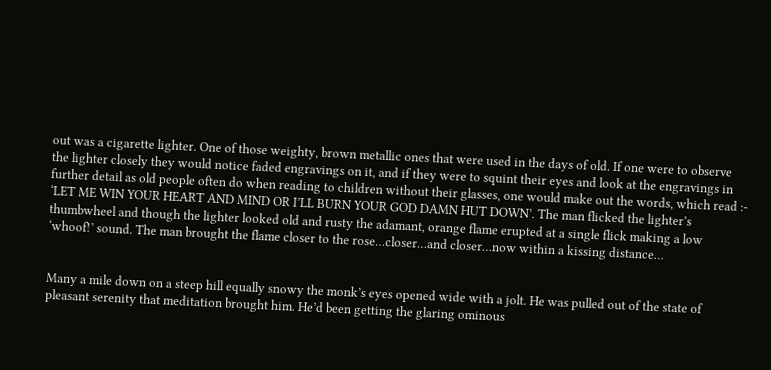out was a cigarette lighter. One of those weighty, brown metallic ones that were used in the days of old. If one were to observe the lighter closely they would notice faded engravings on it, and if they were to squint their eyes and look at the engravings in further detail as old people often do when reading to children without their glasses, one would make out the words, which read :- ‘LET ME WIN YOUR HEART AND MIND OR I’LL BURN YOUR GOD DAMN HUT DOWN’. The man flicked the lighter’s thumbwheel and though the lighter looked old and rusty the adamant, orange flame erupted at a single flick making a low ‘whoof!’ sound. The man brought the flame closer to the rose…closer…and closer…now within a kissing distance…


Many a mile down on a steep hill equally snowy the monk’s eyes opened wide with a jolt. He was pulled out of the state of pleasant serenity that meditation brought him. He’d been getting the glaring ominous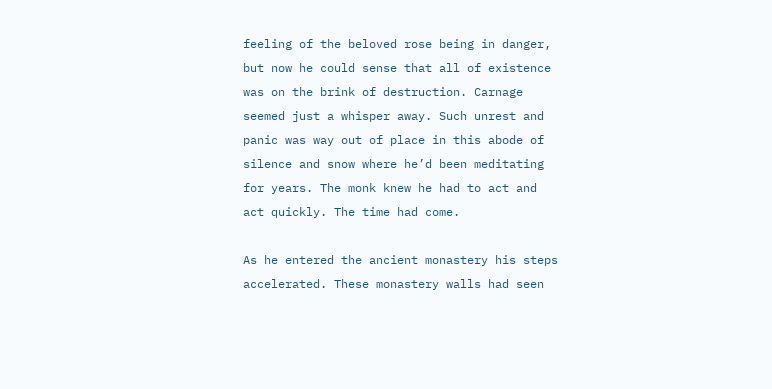feeling of the beloved rose being in danger, but now he could sense that all of existence was on the brink of destruction. Carnage seemed just a whisper away. Such unrest and panic was way out of place in this abode of silence and snow where he’d been meditating for years. The monk knew he had to act and act quickly. The time had come.

As he entered the ancient monastery his steps accelerated. These monastery walls had seen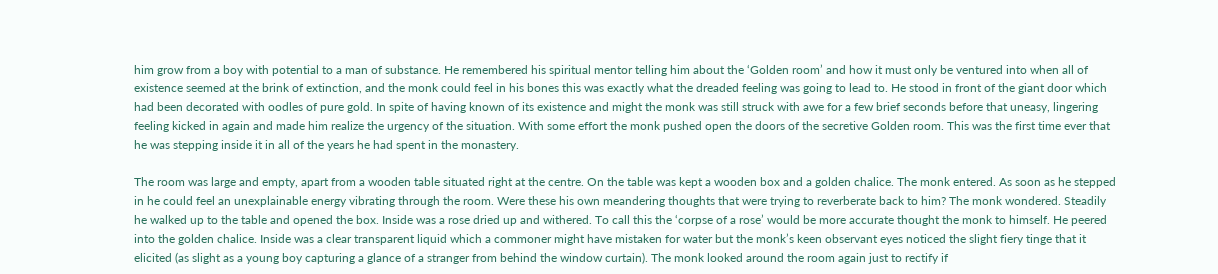him grow from a boy with potential to a man of substance. He remembered his spiritual mentor telling him about the ‘Golden room’ and how it must only be ventured into when all of existence seemed at the brink of extinction, and the monk could feel in his bones this was exactly what the dreaded feeling was going to lead to. He stood in front of the giant door which had been decorated with oodles of pure gold. In spite of having known of its existence and might the monk was still struck with awe for a few brief seconds before that uneasy, lingering feeling kicked in again and made him realize the urgency of the situation. With some effort the monk pushed open the doors of the secretive Golden room. This was the first time ever that he was stepping inside it in all of the years he had spent in the monastery.

The room was large and empty, apart from a wooden table situated right at the centre. On the table was kept a wooden box and a golden chalice. The monk entered. As soon as he stepped in he could feel an unexplainable energy vibrating through the room. Were these his own meandering thoughts that were trying to reverberate back to him? The monk wondered. Steadily he walked up to the table and opened the box. Inside was a rose dried up and withered. To call this the ‘corpse of a rose’ would be more accurate thought the monk to himself. He peered into the golden chalice. Inside was a clear transparent liquid which a commoner might have mistaken for water but the monk’s keen observant eyes noticed the slight fiery tinge that it elicited (as slight as a young boy capturing a glance of a stranger from behind the window curtain). The monk looked around the room again just to rectify if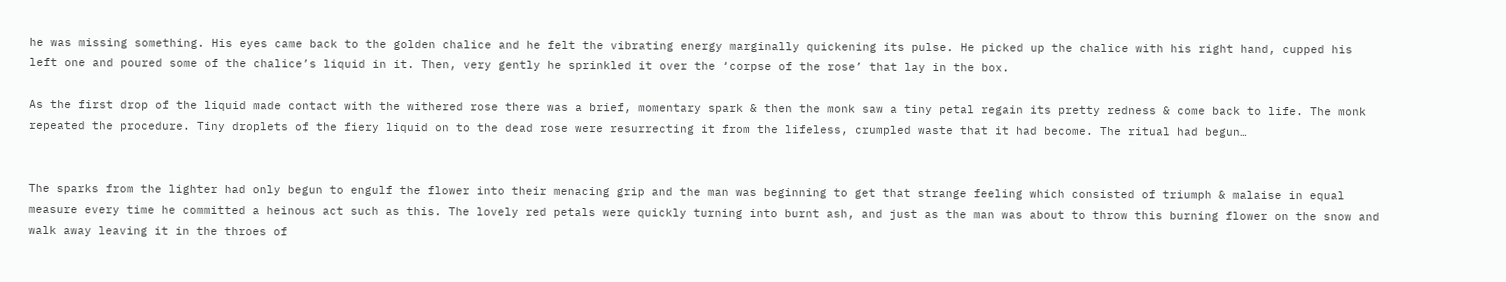he was missing something. His eyes came back to the golden chalice and he felt the vibrating energy marginally quickening its pulse. He picked up the chalice with his right hand, cupped his left one and poured some of the chalice’s liquid in it. Then, very gently he sprinkled it over the ‘corpse of the rose’ that lay in the box.

As the first drop of the liquid made contact with the withered rose there was a brief, momentary spark & then the monk saw a tiny petal regain its pretty redness & come back to life. The monk repeated the procedure. Tiny droplets of the fiery liquid on to the dead rose were resurrecting it from the lifeless, crumpled waste that it had become. The ritual had begun…


The sparks from the lighter had only begun to engulf the flower into their menacing grip and the man was beginning to get that strange feeling which consisted of triumph & malaise in equal measure every time he committed a heinous act such as this. The lovely red petals were quickly turning into burnt ash, and just as the man was about to throw this burning flower on the snow and walk away leaving it in the throes of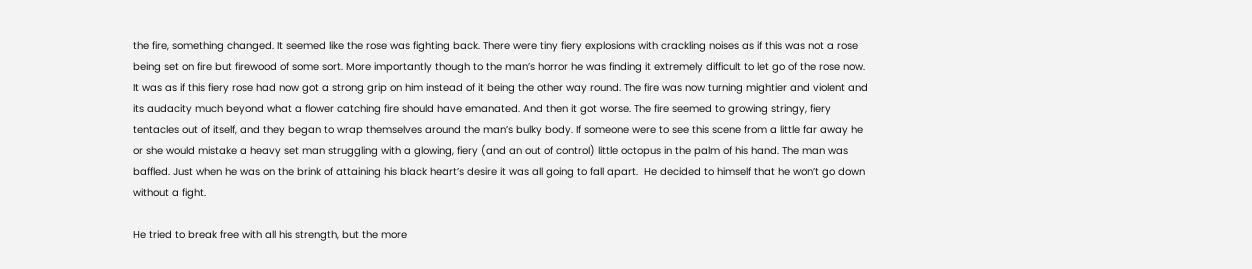the fire, something changed. It seemed like the rose was fighting back. There were tiny fiery explosions with crackling noises as if this was not a rose being set on fire but firewood of some sort. More importantly though to the man’s horror he was finding it extremely difficult to let go of the rose now. It was as if this fiery rose had now got a strong grip on him instead of it being the other way round. The fire was now turning mightier and violent and its audacity much beyond what a flower catching fire should have emanated. And then it got worse. The fire seemed to growing stringy, fiery tentacles out of itself, and they began to wrap themselves around the man’s bulky body. If someone were to see this scene from a little far away he or she would mistake a heavy set man struggling with a glowing, fiery (and an out of control) little octopus in the palm of his hand. The man was baffled. Just when he was on the brink of attaining his black heart’s desire it was all going to fall apart.  He decided to himself that he won’t go down without a fight.

He tried to break free with all his strength, but the more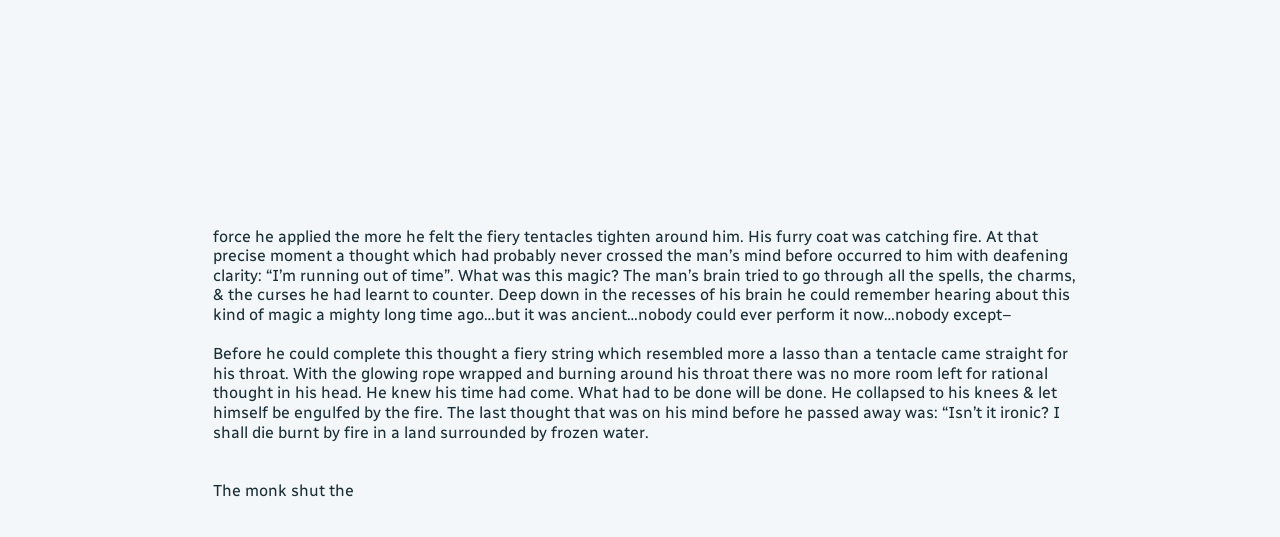force he applied the more he felt the fiery tentacles tighten around him. His furry coat was catching fire. At that precise moment a thought which had probably never crossed the man’s mind before occurred to him with deafening clarity: “I’m running out of time”. What was this magic? The man’s brain tried to go through all the spells, the charms, & the curses he had learnt to counter. Deep down in the recesses of his brain he could remember hearing about this kind of magic a mighty long time ago…but it was ancient…nobody could ever perform it now…nobody except–

Before he could complete this thought a fiery string which resembled more a lasso than a tentacle came straight for his throat. With the glowing rope wrapped and burning around his throat there was no more room left for rational thought in his head. He knew his time had come. What had to be done will be done. He collapsed to his knees & let himself be engulfed by the fire. The last thought that was on his mind before he passed away was: “Isn’t it ironic? I shall die burnt by fire in a land surrounded by frozen water.


The monk shut the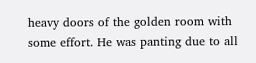heavy doors of the golden room with some effort. He was panting due to all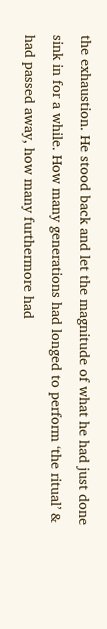the exhaustion. He stood back and let the magnitude of what he had just done sink in for a while. How many generations had longed to perform ‘the ritual’ & had passed away, how many furthermore had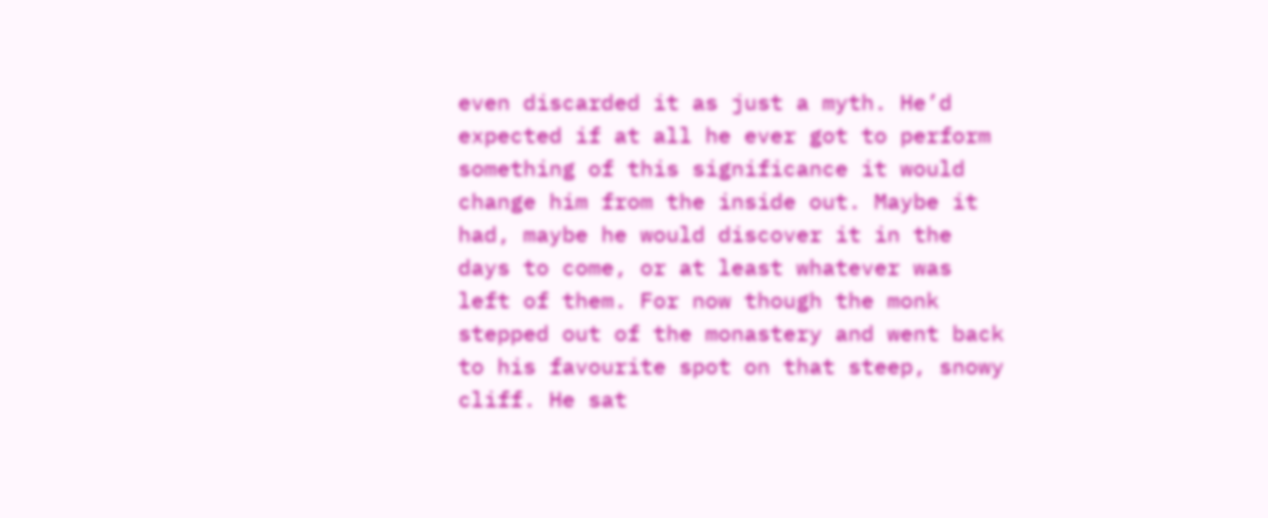even discarded it as just a myth. He’d expected if at all he ever got to perform something of this significance it would change him from the inside out. Maybe it had, maybe he would discover it in the days to come, or at least whatever was left of them. For now though the monk stepped out of the monastery and went back to his favourite spot on that steep, snowy cliff. He sat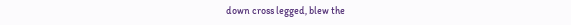down cross legged, blew the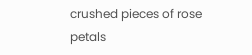crushed pieces of rose petals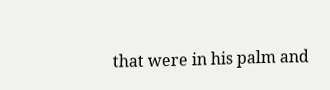that were in his palm and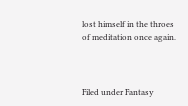lost himself in the throes of meditation once again.



Filed under Fantasy